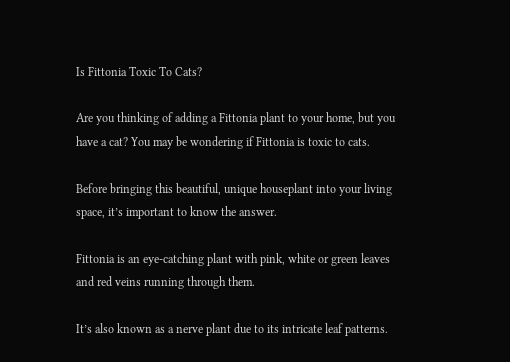Is Fittonia Toxic To Cats?

Are you thinking of adding a Fittonia plant to your home, but you have a cat? You may be wondering if Fittonia is toxic to cats.

Before bringing this beautiful, unique houseplant into your living space, it’s important to know the answer.

Fittonia is an eye-catching plant with pink, white or green leaves and red veins running through them.

It’s also known as a nerve plant due to its intricate leaf patterns.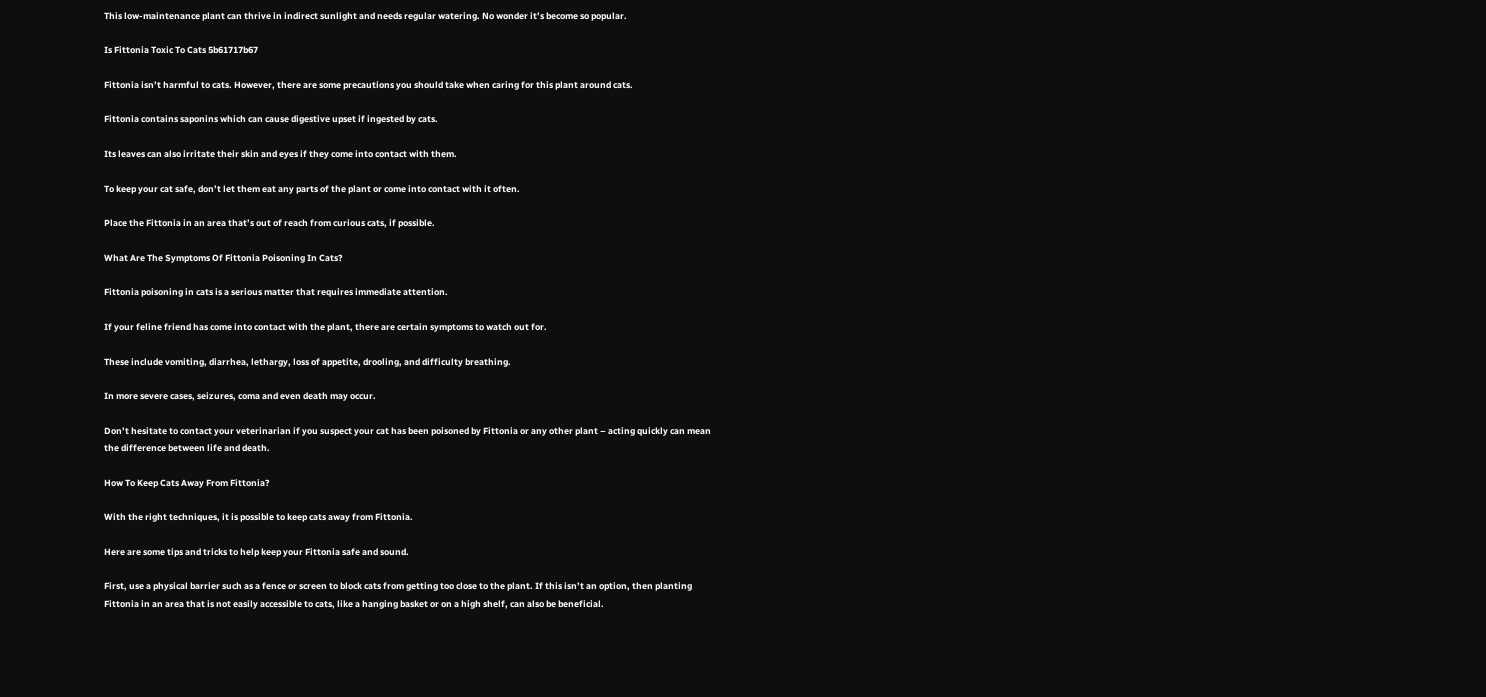This low-maintenance plant can thrive in indirect sunlight and needs regular watering. No wonder it’s become so popular.

Is Fittonia Toxic To Cats 5b61717b67

Fittonia isn’t harmful to cats. However, there are some precautions you should take when caring for this plant around cats.

Fittonia contains saponins which can cause digestive upset if ingested by cats.

Its leaves can also irritate their skin and eyes if they come into contact with them.

To keep your cat safe, don’t let them eat any parts of the plant or come into contact with it often.

Place the Fittonia in an area that’s out of reach from curious cats, if possible.

What Are The Symptoms Of Fittonia Poisoning In Cats?

Fittonia poisoning in cats is a serious matter that requires immediate attention.

If your feline friend has come into contact with the plant, there are certain symptoms to watch out for.

These include vomiting, diarrhea, lethargy, loss of appetite, drooling, and difficulty breathing.

In more severe cases, seizures, coma and even death may occur.

Don’t hesitate to contact your veterinarian if you suspect your cat has been poisoned by Fittonia or any other plant – acting quickly can mean the difference between life and death.

How To Keep Cats Away From Fittonia?

With the right techniques, it is possible to keep cats away from Fittonia.

Here are some tips and tricks to help keep your Fittonia safe and sound.

First, use a physical barrier such as a fence or screen to block cats from getting too close to the plant. If this isn’t an option, then planting Fittonia in an area that is not easily accessible to cats, like a hanging basket or on a high shelf, can also be beneficial.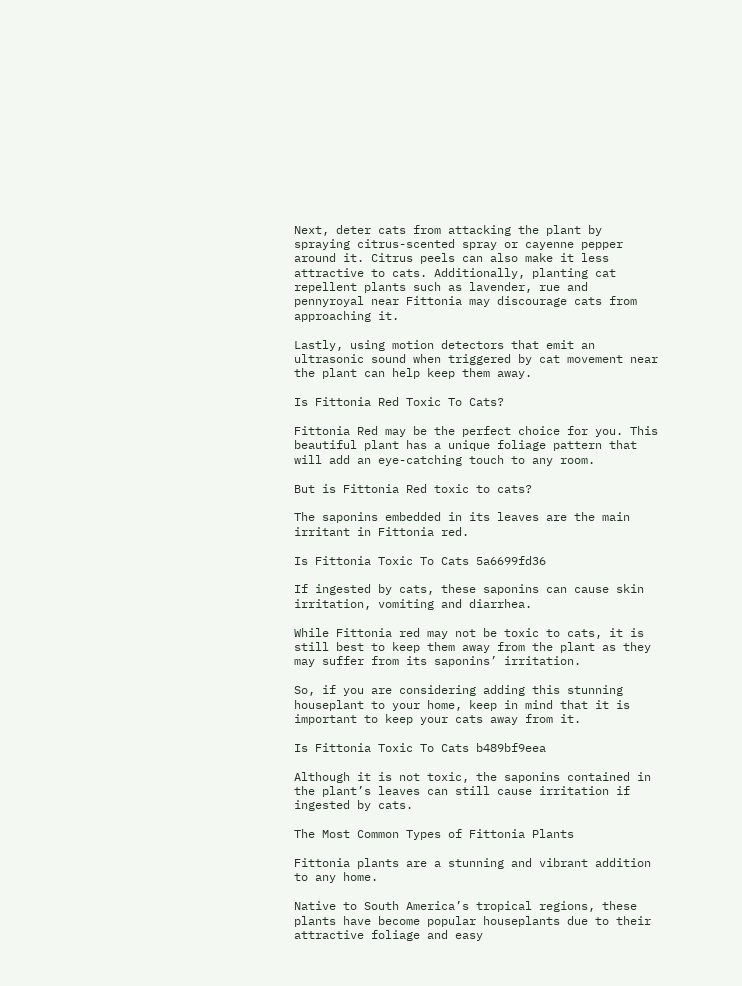Next, deter cats from attacking the plant by spraying citrus-scented spray or cayenne pepper around it. Citrus peels can also make it less attractive to cats. Additionally, planting cat repellent plants such as lavender, rue and pennyroyal near Fittonia may discourage cats from approaching it.

Lastly, using motion detectors that emit an ultrasonic sound when triggered by cat movement near the plant can help keep them away.

Is Fittonia Red Toxic To Cats?

Fittonia Red may be the perfect choice for you. This beautiful plant has a unique foliage pattern that will add an eye-catching touch to any room.

But is Fittonia Red toxic to cats?

The saponins embedded in its leaves are the main irritant in Fittonia red.

Is Fittonia Toxic To Cats 5a6699fd36

If ingested by cats, these saponins can cause skin irritation, vomiting and diarrhea.

While Fittonia red may not be toxic to cats, it is still best to keep them away from the plant as they may suffer from its saponins’ irritation.

So, if you are considering adding this stunning houseplant to your home, keep in mind that it is important to keep your cats away from it.

Is Fittonia Toxic To Cats b489bf9eea

Although it is not toxic, the saponins contained in the plant’s leaves can still cause irritation if ingested by cats.

The Most Common Types of Fittonia Plants

Fittonia plants are a stunning and vibrant addition to any home.

Native to South America’s tropical regions, these plants have become popular houseplants due to their attractive foliage and easy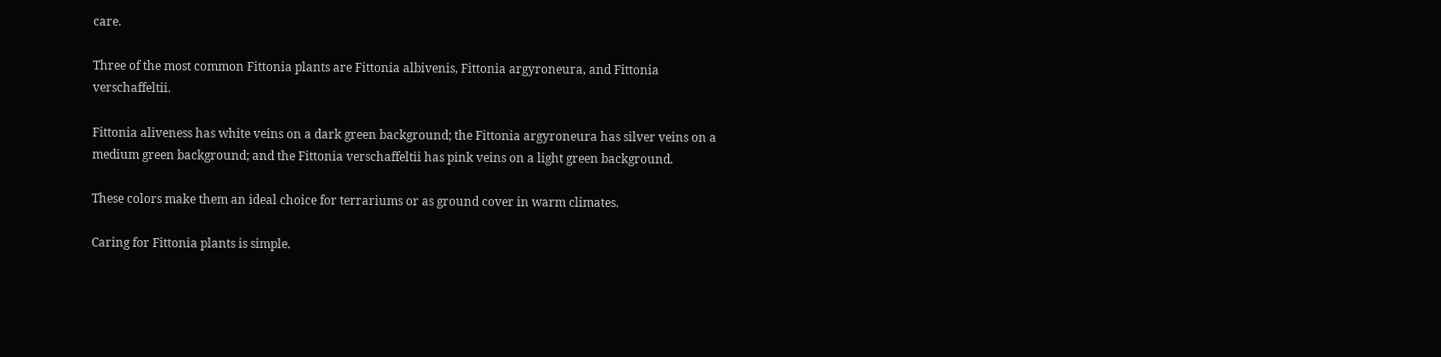care.

Three of the most common Fittonia plants are Fittonia albivenis, Fittonia argyroneura, and Fittonia verschaffeltii.

Fittonia aliveness has white veins on a dark green background; the Fittonia argyroneura has silver veins on a medium green background; and the Fittonia verschaffeltii has pink veins on a light green background.

These colors make them an ideal choice for terrariums or as ground cover in warm climates.

Caring for Fittonia plants is simple.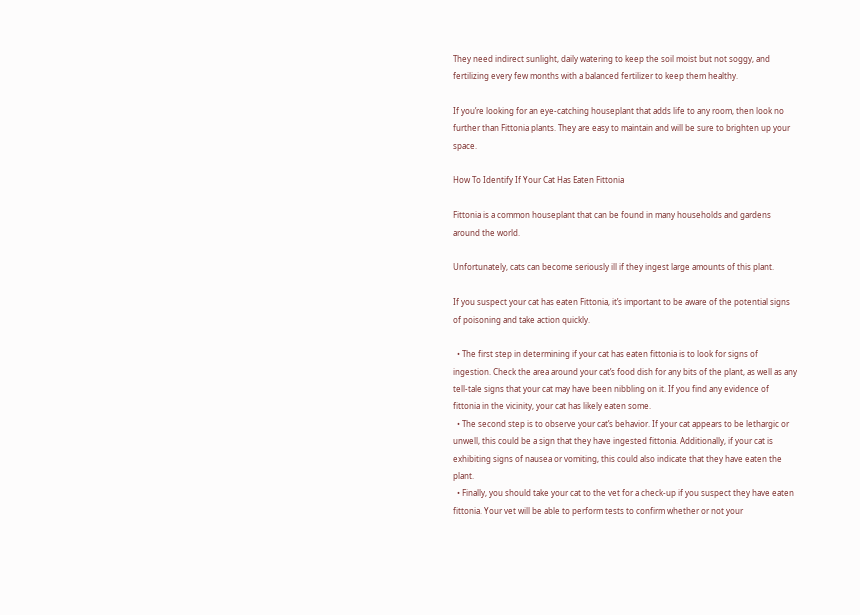They need indirect sunlight, daily watering to keep the soil moist but not soggy, and fertilizing every few months with a balanced fertilizer to keep them healthy.

If you’re looking for an eye-catching houseplant that adds life to any room, then look no further than Fittonia plants. They are easy to maintain and will be sure to brighten up your space.

How To Identify If Your Cat Has Eaten Fittonia

Fittonia is a common houseplant that can be found in many households and gardens around the world.

Unfortunately, cats can become seriously ill if they ingest large amounts of this plant.

If you suspect your cat has eaten Fittonia, it’s important to be aware of the potential signs of poisoning and take action quickly.

  • The first step in determining if your cat has eaten fittonia is to look for signs of ingestion. Check the area around your cat’s food dish for any bits of the plant, as well as any tell-tale signs that your cat may have been nibbling on it. If you find any evidence of fittonia in the vicinity, your cat has likely eaten some.
  • The second step is to observe your cat’s behavior. If your cat appears to be lethargic or unwell, this could be a sign that they have ingested fittonia. Additionally, if your cat is exhibiting signs of nausea or vomiting, this could also indicate that they have eaten the plant.
  • Finally, you should take your cat to the vet for a check-up if you suspect they have eaten fittonia. Your vet will be able to perform tests to confirm whether or not your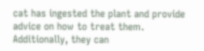cat has ingested the plant and provide advice on how to treat them. Additionally, they can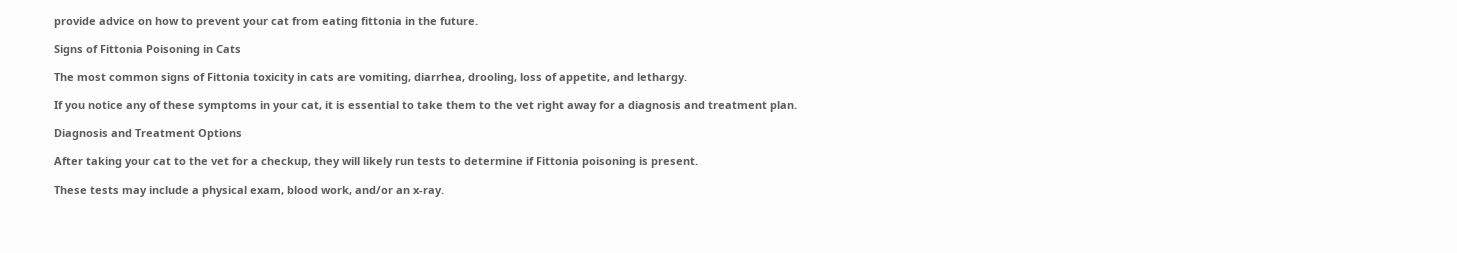provide advice on how to prevent your cat from eating fittonia in the future.

Signs of Fittonia Poisoning in Cats

The most common signs of Fittonia toxicity in cats are vomiting, diarrhea, drooling, loss of appetite, and lethargy.

If you notice any of these symptoms in your cat, it is essential to take them to the vet right away for a diagnosis and treatment plan.

Diagnosis and Treatment Options

After taking your cat to the vet for a checkup, they will likely run tests to determine if Fittonia poisoning is present.

These tests may include a physical exam, blood work, and/or an x-ray.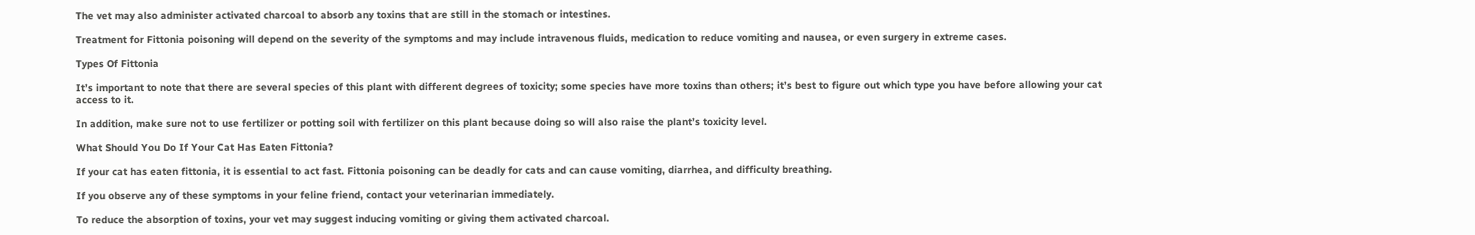The vet may also administer activated charcoal to absorb any toxins that are still in the stomach or intestines.

Treatment for Fittonia poisoning will depend on the severity of the symptoms and may include intravenous fluids, medication to reduce vomiting and nausea, or even surgery in extreme cases.

Types Of Fittonia

It’s important to note that there are several species of this plant with different degrees of toxicity; some species have more toxins than others; it’s best to figure out which type you have before allowing your cat access to it.

In addition, make sure not to use fertilizer or potting soil with fertilizer on this plant because doing so will also raise the plant’s toxicity level.

What Should You Do If Your Cat Has Eaten Fittonia?

If your cat has eaten fittonia, it is essential to act fast. Fittonia poisoning can be deadly for cats and can cause vomiting, diarrhea, and difficulty breathing.

If you observe any of these symptoms in your feline friend, contact your veterinarian immediately.

To reduce the absorption of toxins, your vet may suggest inducing vomiting or giving them activated charcoal.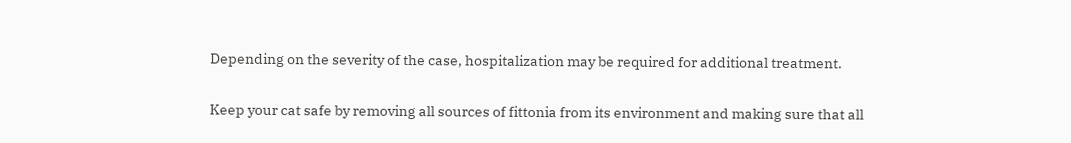Depending on the severity of the case, hospitalization may be required for additional treatment.

Keep your cat safe by removing all sources of fittonia from its environment and making sure that all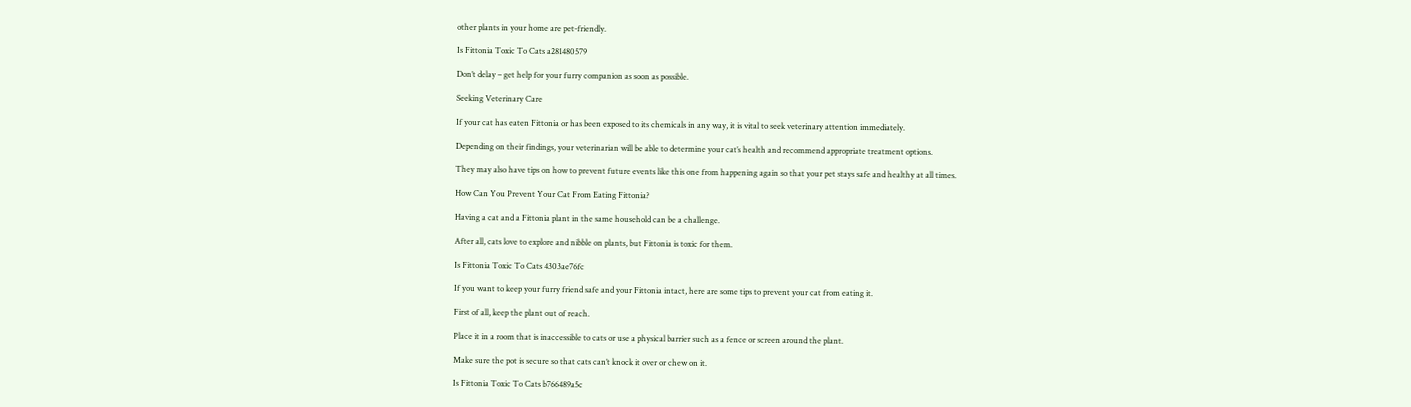other plants in your home are pet-friendly.

Is Fittonia Toxic To Cats a281480579

Don’t delay – get help for your furry companion as soon as possible.

Seeking Veterinary Care

If your cat has eaten Fittonia or has been exposed to its chemicals in any way, it is vital to seek veterinary attention immediately.

Depending on their findings, your veterinarian will be able to determine your cat’s health and recommend appropriate treatment options.

They may also have tips on how to prevent future events like this one from happening again so that your pet stays safe and healthy at all times.

How Can You Prevent Your Cat From Eating Fittonia?

Having a cat and a Fittonia plant in the same household can be a challenge.

After all, cats love to explore and nibble on plants, but Fittonia is toxic for them.

Is Fittonia Toxic To Cats 4303ae76fc

If you want to keep your furry friend safe and your Fittonia intact, here are some tips to prevent your cat from eating it.

First of all, keep the plant out of reach.

Place it in a room that is inaccessible to cats or use a physical barrier such as a fence or screen around the plant.

Make sure the pot is secure so that cats can’t knock it over or chew on it.

Is Fittonia Toxic To Cats b766489a5c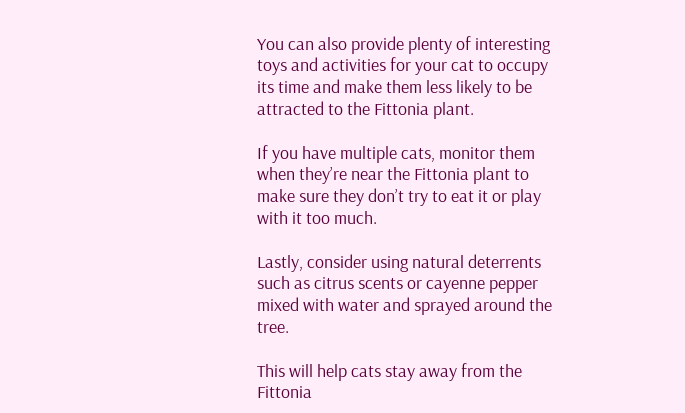You can also provide plenty of interesting toys and activities for your cat to occupy its time and make them less likely to be attracted to the Fittonia plant.

If you have multiple cats, monitor them when they’re near the Fittonia plant to make sure they don’t try to eat it or play with it too much.

Lastly, consider using natural deterrents such as citrus scents or cayenne pepper mixed with water and sprayed around the tree.

This will help cats stay away from the Fittonia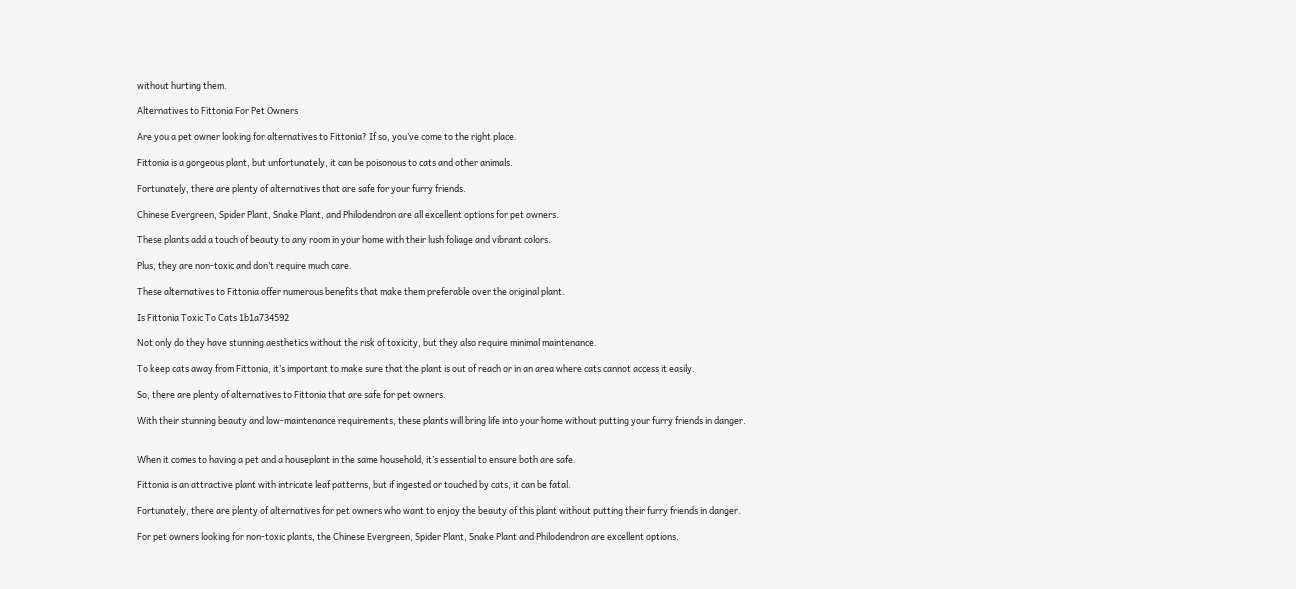without hurting them.

Alternatives to Fittonia For Pet Owners

Are you a pet owner looking for alternatives to Fittonia? If so, you’ve come to the right place.

Fittonia is a gorgeous plant, but unfortunately, it can be poisonous to cats and other animals.

Fortunately, there are plenty of alternatives that are safe for your furry friends.

Chinese Evergreen, Spider Plant, Snake Plant, and Philodendron are all excellent options for pet owners.

These plants add a touch of beauty to any room in your home with their lush foliage and vibrant colors.

Plus, they are non-toxic and don’t require much care.

These alternatives to Fittonia offer numerous benefits that make them preferable over the original plant.

Is Fittonia Toxic To Cats 1b1a734592

Not only do they have stunning aesthetics without the risk of toxicity, but they also require minimal maintenance.

To keep cats away from Fittonia, it’s important to make sure that the plant is out of reach or in an area where cats cannot access it easily.

So, there are plenty of alternatives to Fittonia that are safe for pet owners.

With their stunning beauty and low-maintenance requirements, these plants will bring life into your home without putting your furry friends in danger.


When it comes to having a pet and a houseplant in the same household, it’s essential to ensure both are safe.

Fittonia is an attractive plant with intricate leaf patterns, but if ingested or touched by cats, it can be fatal.

Fortunately, there are plenty of alternatives for pet owners who want to enjoy the beauty of this plant without putting their furry friends in danger.

For pet owners looking for non-toxic plants, the Chinese Evergreen, Spider Plant, Snake Plant and Philodendron are excellent options.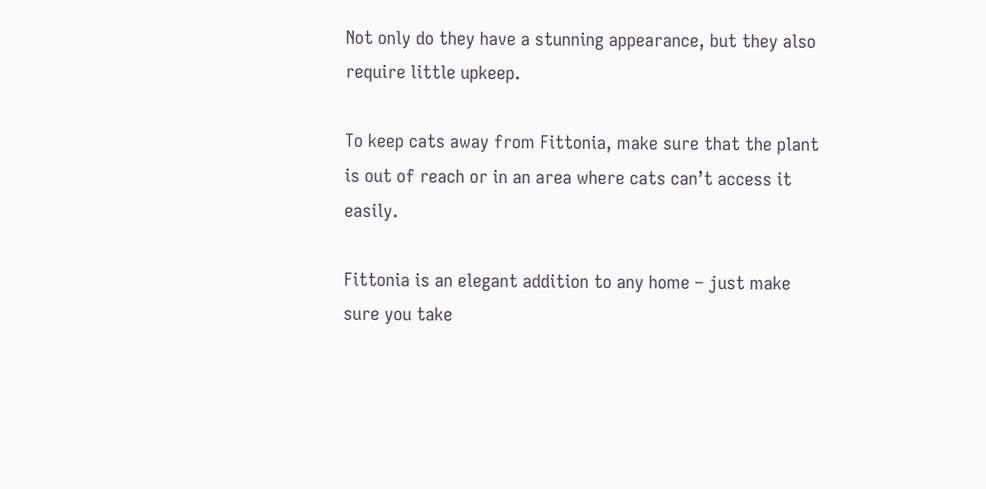Not only do they have a stunning appearance, but they also require little upkeep.

To keep cats away from Fittonia, make sure that the plant is out of reach or in an area where cats can’t access it easily.

Fittonia is an elegant addition to any home – just make sure you take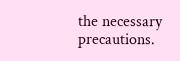the necessary precautions.